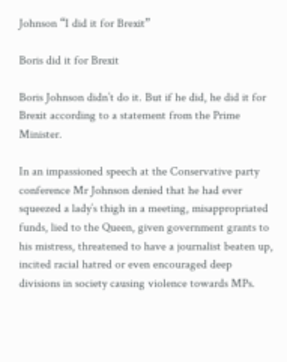Johnson “I did it for Brexit”

Boris did it for Brexit

Boris Johnson didn’t do it. But if he did, he did it for Brexit according to a statement from the Prime Minister.

In an impassioned speech at the Conservative party conference Mr Johnson denied that he had ever squeezed a lady’s thigh in a meeting, misappropriated funds, lied to the Queen, given government grants to his mistress, threatened to have a journalist beaten up, incited racial hatred or even encouraged deep divisions in society causing violence towards MPs.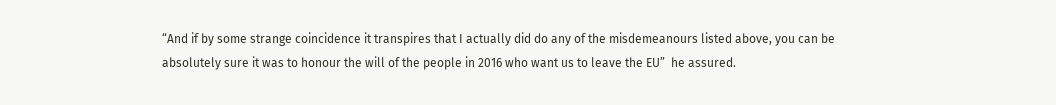“And if by some strange coincidence it transpires that I actually did do any of the misdemeanours listed above, you can be absolutely sure it was to honour the will of the people in 2016 who want us to leave the EU”  he assured.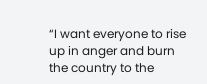“I want everyone to rise up in anger and burn the country to the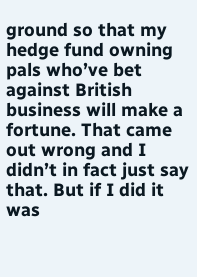ground so that my hedge fund owning pals who’ve bet against British business will make a fortune. That came out wrong and I didn’t in fact just say that. But if I did it was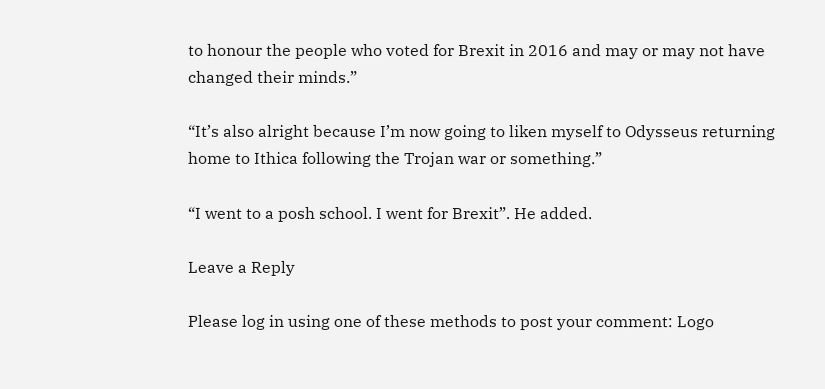to honour the people who voted for Brexit in 2016 and may or may not have changed their minds.”

“It’s also alright because I’m now going to liken myself to Odysseus returning home to Ithica following the Trojan war or something.”

“I went to a posh school. I went for Brexit”. He added.

Leave a Reply

Please log in using one of these methods to post your comment: Logo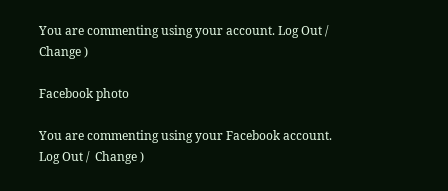You are commenting using your account. Log Out /  Change )

Facebook photo

You are commenting using your Facebook account. Log Out /  Change )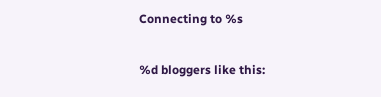Connecting to %s

%d bloggers like this: